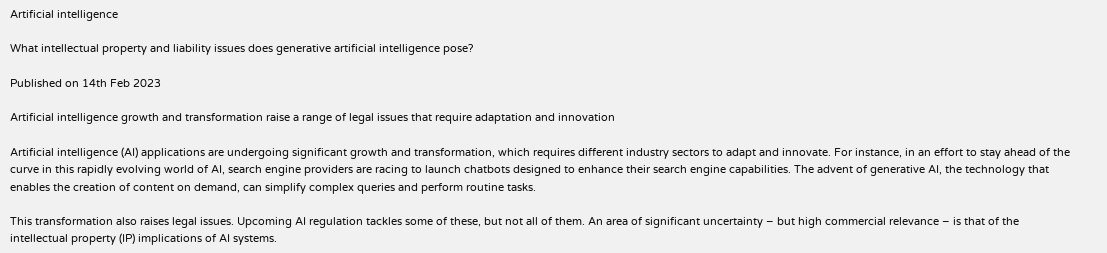Artificial intelligence

What intellectual property and liability issues does generative artificial intelligence pose?

Published on 14th Feb 2023

Artificial intelligence growth and transformation raise a range of legal issues that require adaptation and innovation

Artificial intelligence (AI) applications are undergoing significant growth and transformation, which requires different industry sectors to adapt and innovate. For instance, in an effort to stay ahead of the curve in this rapidly evolving world of AI, search engine providers are racing to launch chatbots designed to enhance their search engine capabilities. The advent of generative AI, the technology that enables the creation of content on demand, can simplify complex queries and perform routine tasks.

This transformation also raises legal issues. Upcoming AI regulation tackles some of these, but not all of them. An area of significant uncertainty – but high commercial relevance – is that of the intellectual property (IP) implications of AI systems.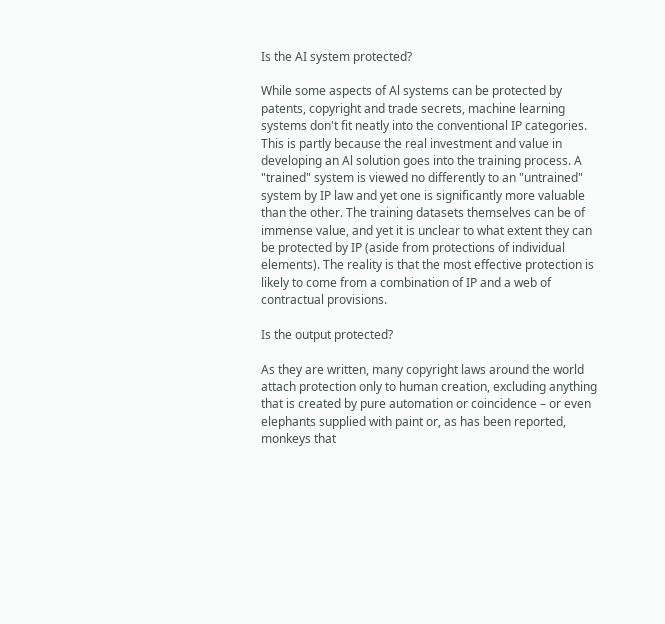Is the AI system protected?

While some aspects of Al systems can be protected by patents, copyright and trade secrets, machine learning systems don't fit neatly into the conventional IP categories. This is partly because the real investment and value in developing an Al solution goes into the training process. A "trained" system is viewed no differently to an "untrained" system by IP law and yet one is significantly more valuable than the other. The training datasets themselves can be of immense value, and yet it is unclear to what extent they can be protected by IP (aside from protections of individual elements). The reality is that the most effective protection is likely to come from a combination of IP and a web of contractual provisions.

Is the output protected?

As they are written, many copyright laws around the world attach protection only to human creation, excluding anything that is created by pure automation or coincidence – or even elephants supplied with paint or, as has been reported, monkeys that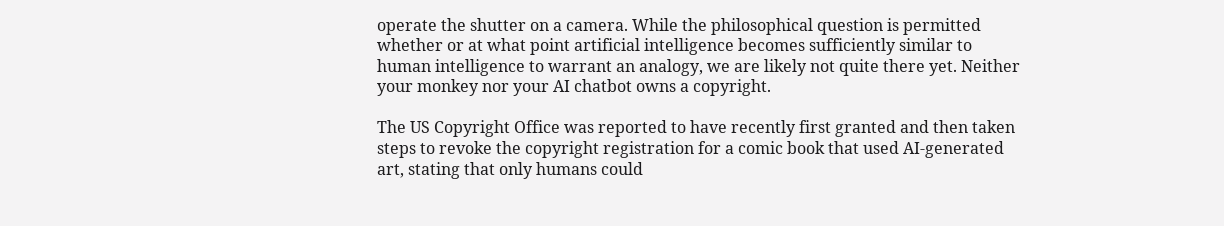operate the shutter on a camera. While the philosophical question is permitted whether or at what point artificial intelligence becomes sufficiently similar to human intelligence to warrant an analogy, we are likely not quite there yet. Neither your monkey nor your AI chatbot owns a copyright.

The US Copyright Office was reported to have recently first granted and then taken steps to revoke the copyright registration for a comic book that used AI-generated art, stating that only humans could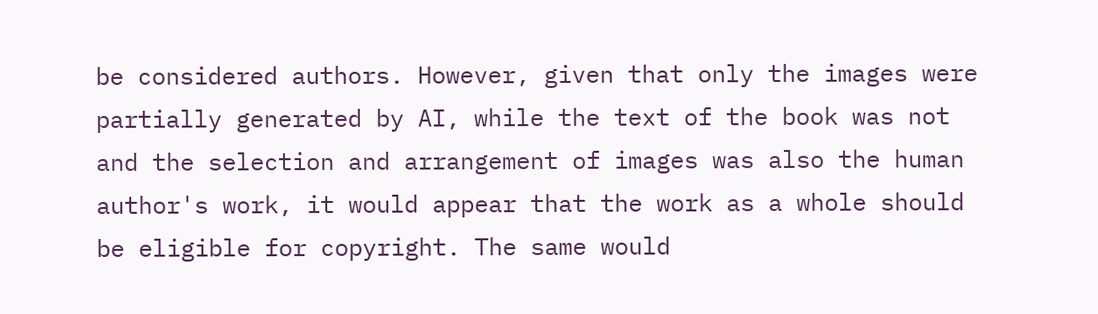be considered authors. However, given that only the images were partially generated by AI, while the text of the book was not and the selection and arrangement of images was also the human author's work, it would appear that the work as a whole should be eligible for copyright. The same would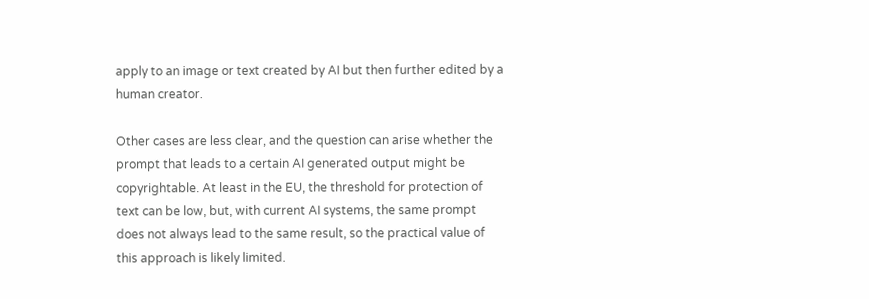apply to an image or text created by AI but then further edited by a human creator.

Other cases are less clear, and the question can arise whether the prompt that leads to a certain AI generated output might be copyrightable. At least in the EU, the threshold for protection of text can be low, but, with current AI systems, the same prompt does not always lead to the same result, so the practical value of this approach is likely limited.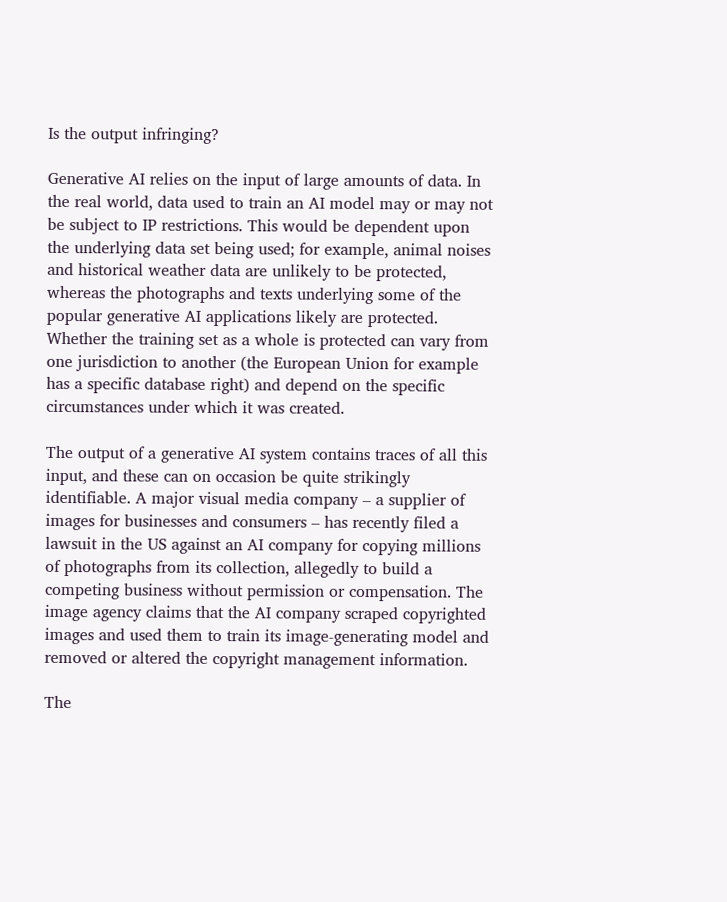Is the output infringing?

Generative AI relies on the input of large amounts of data. In the real world, data used to train an AI model may or may not be subject to IP restrictions. This would be dependent upon the underlying data set being used; for example, animal noises and historical weather data are unlikely to be protected, whereas the photographs and texts underlying some of the popular generative AI applications likely are protected. Whether the training set as a whole is protected can vary from one jurisdiction to another (the European Union for example has a specific database right) and depend on the specific circumstances under which it was created.

The output of a generative AI system contains traces of all this input, and these can on occasion be quite strikingly identifiable. A major visual media company – a supplier of images for businesses and consumers – has recently filed a lawsuit in the US against an AI company for copying millions of photographs from its collection, allegedly to build a competing business without permission or compensation. The image agency claims that the AI company scraped copyrighted images and used them to train its image-generating model and removed or altered the copyright management information.

The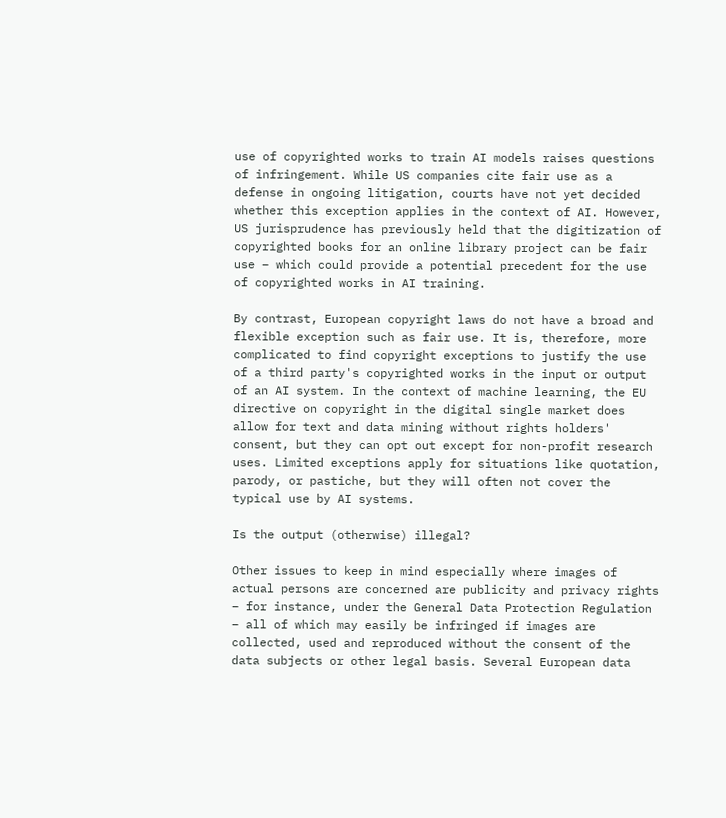use of copyrighted works to train AI models raises questions of infringement. While US companies cite fair use as a defense in ongoing litigation, courts have not yet decided whether this exception applies in the context of AI. However, US jurisprudence has previously held that the digitization of copyrighted books for an online library project can be fair use – which could provide a potential precedent for the use of copyrighted works in AI training.

By contrast, European copyright laws do not have a broad and flexible exception such as fair use. It is, therefore, more complicated to find copyright exceptions to justify the use of a third party's copyrighted works in the input or output of an AI system. In the context of machine learning, the EU directive on copyright in the digital single market does allow for text and data mining without rights holders' consent, but they can opt out except for non-profit research uses. Limited exceptions apply for situations like quotation, parody, or pastiche, but they will often not cover the typical use by AI systems.

Is the output (otherwise) illegal?

Other issues to keep in mind especially where images of actual persons are concerned are publicity and privacy rights – for instance, under the General Data Protection Regulation – all of which may easily be infringed if images are collected, used and reproduced without the consent of the data subjects or other legal basis. Several European data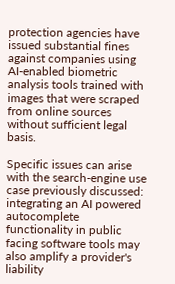protection agencies have issued substantial fines against companies using AI-enabled biometric analysis tools trained with images that were scraped from online sources without sufficient legal basis.

Specific issues can arise with the search-engine use case previously discussed: integrating an AI powered autocomplete functionality in public facing software tools may also amplify a provider's liability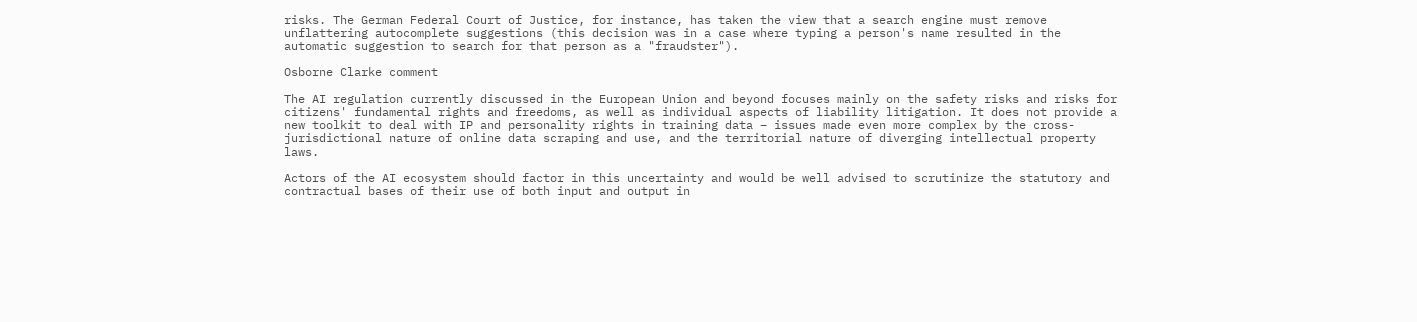risks. The German Federal Court of Justice, for instance, has taken the view that a search engine must remove unflattering autocomplete suggestions (this decision was in a case where typing a person's name resulted in the automatic suggestion to search for that person as a "fraudster").

Osborne Clarke comment

The AI regulation currently discussed in the European Union and beyond focuses mainly on the safety risks and risks for citizens' fundamental rights and freedoms, as well as individual aspects of liability litigation. It does not provide a new toolkit to deal with IP and personality rights in training data – issues made even more complex by the cross-jurisdictional nature of online data scraping and use, and the territorial nature of diverging intellectual property laws.

Actors of the AI ecosystem should factor in this uncertainty and would be well advised to scrutinize the statutory and contractual bases of their use of both input and output in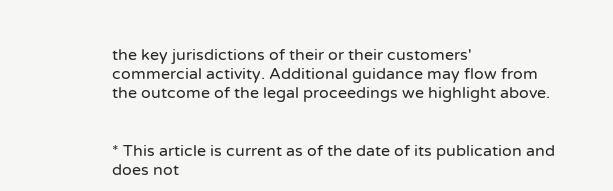the key jurisdictions of their or their customers' commercial activity. Additional guidance may flow from the outcome of the legal proceedings we highlight above.


* This article is current as of the date of its publication and does not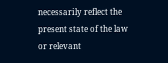necessarily reflect the present state of the law or relevant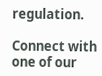regulation.

Connect with one of our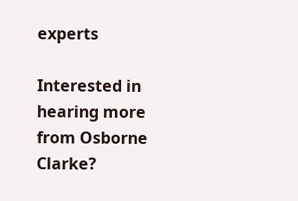experts

Interested in hearing more from Osborne Clarke?